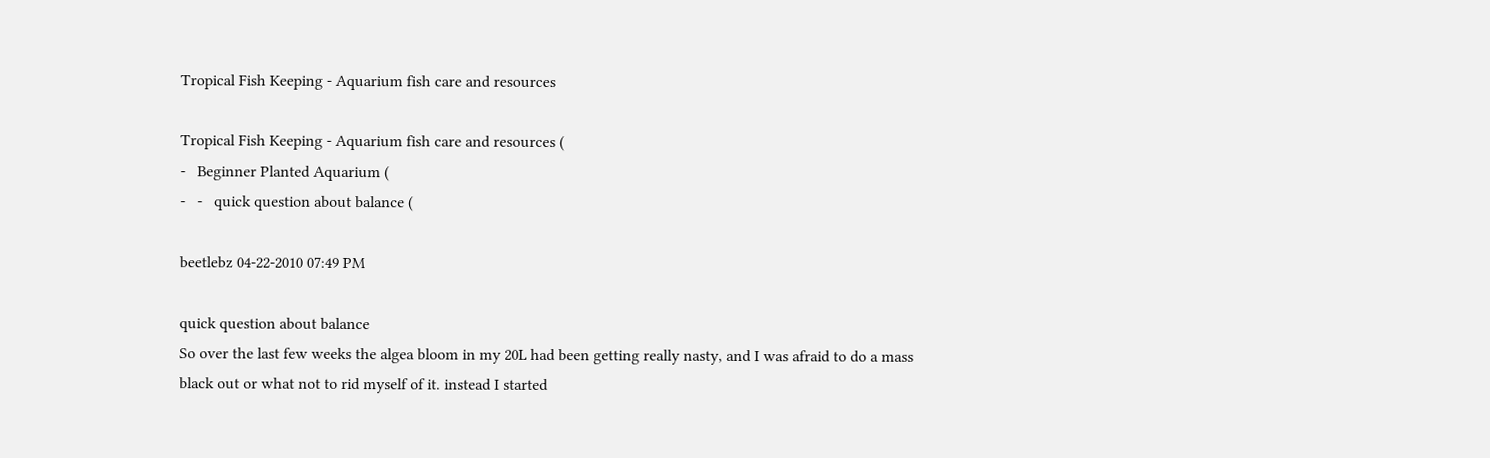Tropical Fish Keeping - Aquarium fish care and resources

Tropical Fish Keeping - Aquarium fish care and resources (
-   Beginner Planted Aquarium (
-   -   quick question about balance (

beetlebz 04-22-2010 07:49 PM

quick question about balance
So over the last few weeks the algea bloom in my 20L had been getting really nasty, and I was afraid to do a mass black out or what not to rid myself of it. instead I started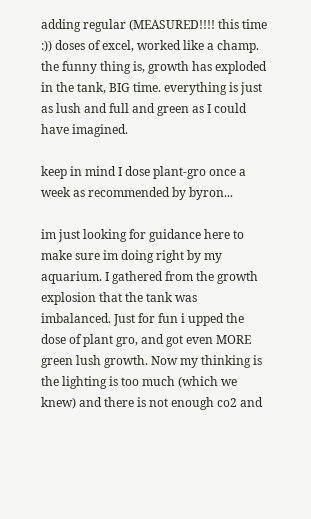adding regular (MEASURED!!!! this time :)) doses of excel, worked like a champ. the funny thing is, growth has exploded in the tank, BIG time. everything is just as lush and full and green as I could have imagined.

keep in mind I dose plant-gro once a week as recommended by byron...

im just looking for guidance here to make sure im doing right by my aquarium. I gathered from the growth explosion that the tank was imbalanced. Just for fun i upped the dose of plant gro, and got even MORE green lush growth. Now my thinking is the lighting is too much (which we knew) and there is not enough co2 and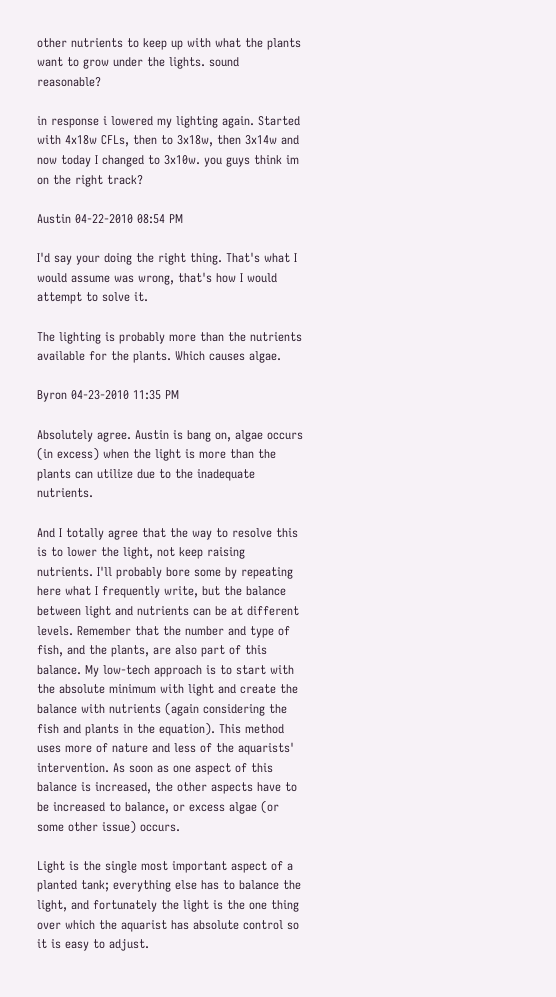other nutrients to keep up with what the plants want to grow under the lights. sound reasonable?

in response i lowered my lighting again. Started with 4x18w CFLs, then to 3x18w, then 3x14w and now today I changed to 3x10w. you guys think im on the right track?

Austin 04-22-2010 08:54 PM

I'd say your doing the right thing. That's what I would assume was wrong, that's how I would attempt to solve it.

The lighting is probably more than the nutrients available for the plants. Which causes algae.

Byron 04-23-2010 11:35 PM

Absolutely agree. Austin is bang on, algae occurs (in excess) when the light is more than the plants can utilize due to the inadequate nutrients.

And I totally agree that the way to resolve this is to lower the light, not keep raising nutrients. I'll probably bore some by repeating here what I frequently write, but the balance between light and nutrients can be at different levels. Remember that the number and type of fish, and the plants, are also part of this balance. My low-tech approach is to start with the absolute minimum with light and create the balance with nutrients (again considering the fish and plants in the equation). This method uses more of nature and less of the aquarists' intervention. As soon as one aspect of this balance is increased, the other aspects have to be increased to balance, or excess algae (or some other issue) occurs.

Light is the single most important aspect of a planted tank; everything else has to balance the light, and fortunately the light is the one thing over which the aquarist has absolute control so it is easy to adjust.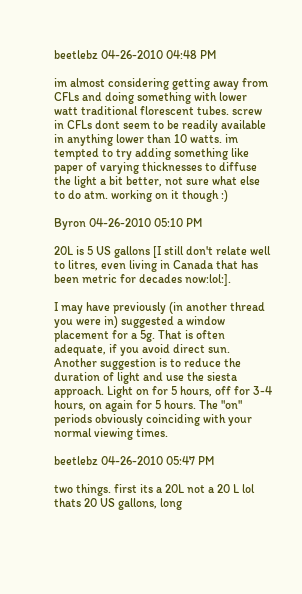beetlebz 04-26-2010 04:48 PM

im almost considering getting away from CFLs and doing something with lower watt traditional florescent tubes. screw in CFLs dont seem to be readily available in anything lower than 10 watts. im tempted to try adding something like paper of varying thicknesses to diffuse the light a bit better, not sure what else to do atm. working on it though :)

Byron 04-26-2010 05:10 PM

20L is 5 US gallons [I still don't relate well to litres, even living in Canada that has been metric for decades now:lol:].

I may have previously (in another thread you were in) suggested a window placement for a 5g. That is often adequate, if you avoid direct sun. Another suggestion is to reduce the duration of light and use the siesta approach. Light on for 5 hours, off for 3-4 hours, on again for 5 hours. The "on" periods obviously coinciding with your normal viewing times.

beetlebz 04-26-2010 05:47 PM

two things. first its a 20L not a 20 L lol thats 20 US gallons, long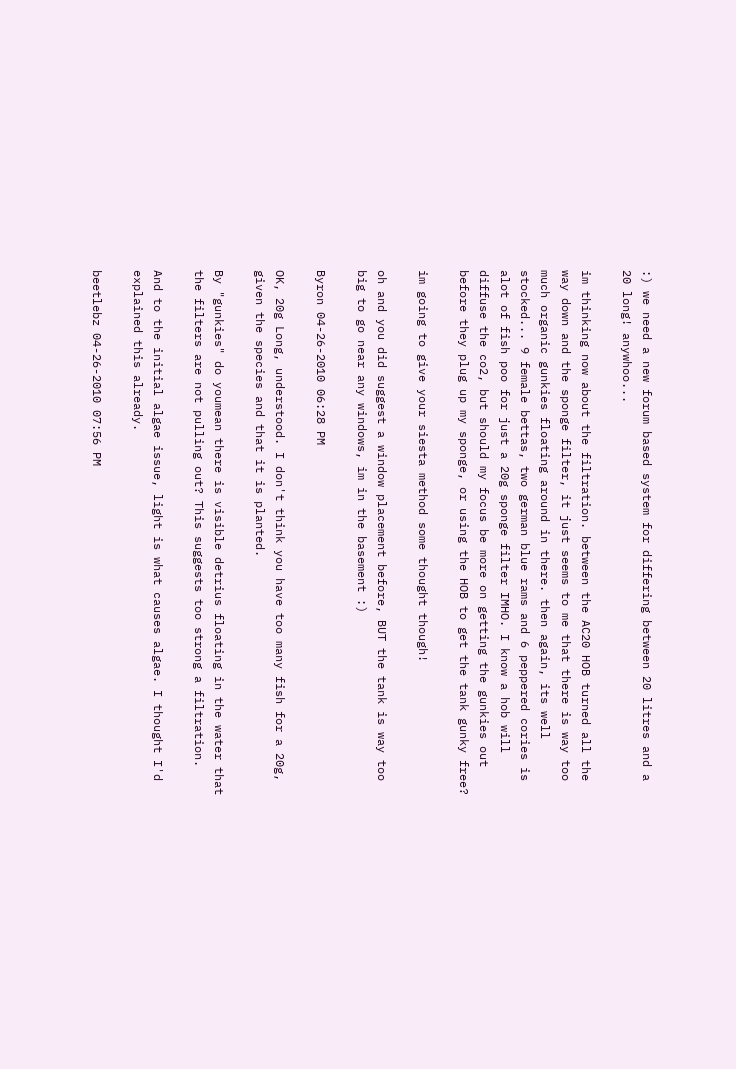:) we need a new forum based system for differing between 20 litres and a 20 long! anywhoo...

im thinking now about the filtration. between the AC20 HOB turned all the way down and the sponge filter, it just seems to me that there is way too much organic gunkies floating around in there. then again, its well stocked... 9 female bettas, two german blue rams and 6 peppered cories is alot of fish poo for just a 20g sponge filter IMHO. I know a hob will diffuse the co2, but should my focus be more on getting the gunkies out before they plug up my sponge, or using the HOB to get the tank gunky free?

im going to give your siesta method some thought though!

oh and you did suggest a window placement before, BUT the tank is way too big to go near any windows, im in the basement :)

Byron 04-26-2010 06:28 PM

OK, 20g Long, understood. I don't think you have too many fish for a 20g, given the species and that it is planted.

By "gunkies" do youmean there is visible detrius floating in the water that the filters are not pulling out? This suggests too strong a filtration.

And to the initial algae issue, light is what causes algae. I thought I'd explained this already.

beetlebz 04-26-2010 07:56 PM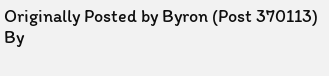Originally Posted by Byron (Post 370113)
By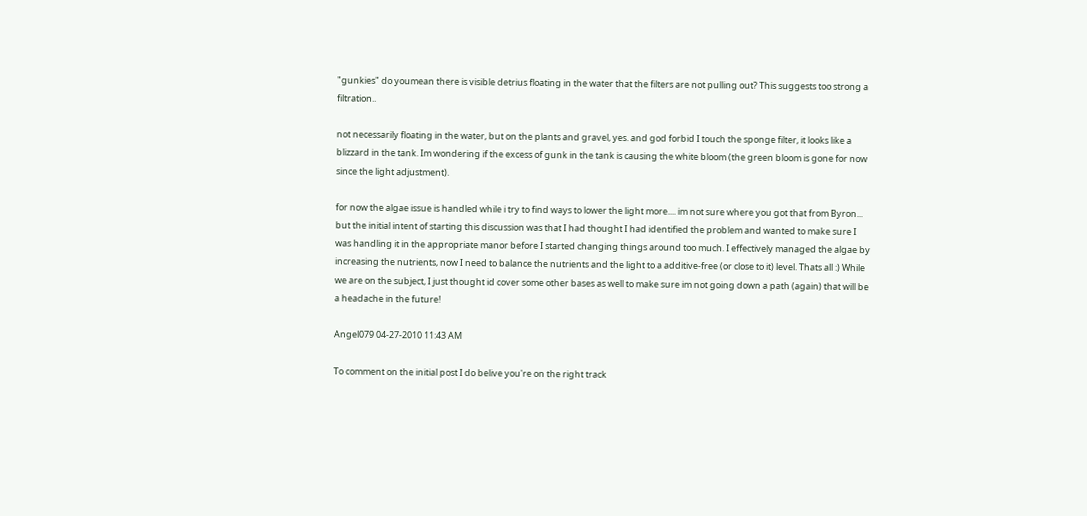"gunkies" do youmean there is visible detrius floating in the water that the filters are not pulling out? This suggests too strong a filtration..

not necessarily floating in the water, but on the plants and gravel, yes. and god forbid I touch the sponge filter, it looks like a blizzard in the tank. Im wondering if the excess of gunk in the tank is causing the white bloom (the green bloom is gone for now since the light adjustment).

for now the algae issue is handled while i try to find ways to lower the light more.... im not sure where you got that from Byron... but the initial intent of starting this discussion was that I had thought I had identified the problem and wanted to make sure I was handling it in the appropriate manor before I started changing things around too much. I effectively managed the algae by increasing the nutrients, now I need to balance the nutrients and the light to a additive-free (or close to it) level. Thats all :) While we are on the subject, I just thought id cover some other bases as well to make sure im not going down a path (again) that will be a headache in the future!

Angel079 04-27-2010 11:43 AM

To comment on the initial post I do belive you're on the right track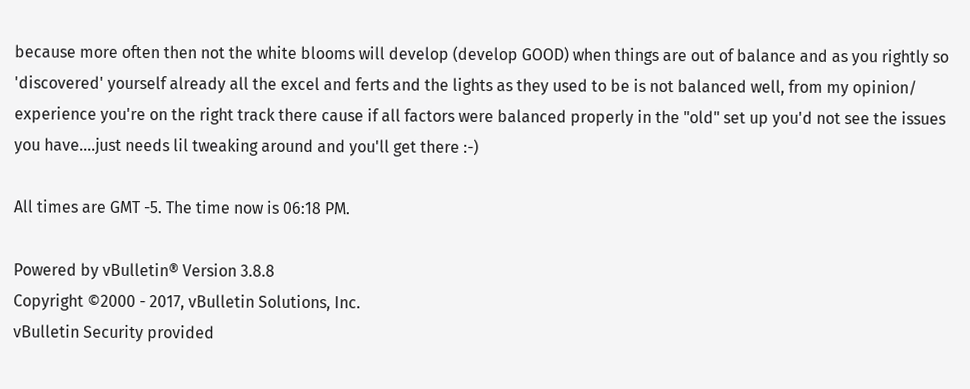because more often then not the white blooms will develop (develop GOOD) when things are out of balance and as you rightly so 'discovered' yourself already all the excel and ferts and the lights as they used to be is not balanced well, from my opinion/ experience you're on the right track there cause if all factors were balanced properly in the "old" set up you'd not see the issues you have....just needs lil tweaking around and you'll get there :-)

All times are GMT -5. The time now is 06:18 PM.

Powered by vBulletin® Version 3.8.8
Copyright ©2000 - 2017, vBulletin Solutions, Inc.
vBulletin Security provided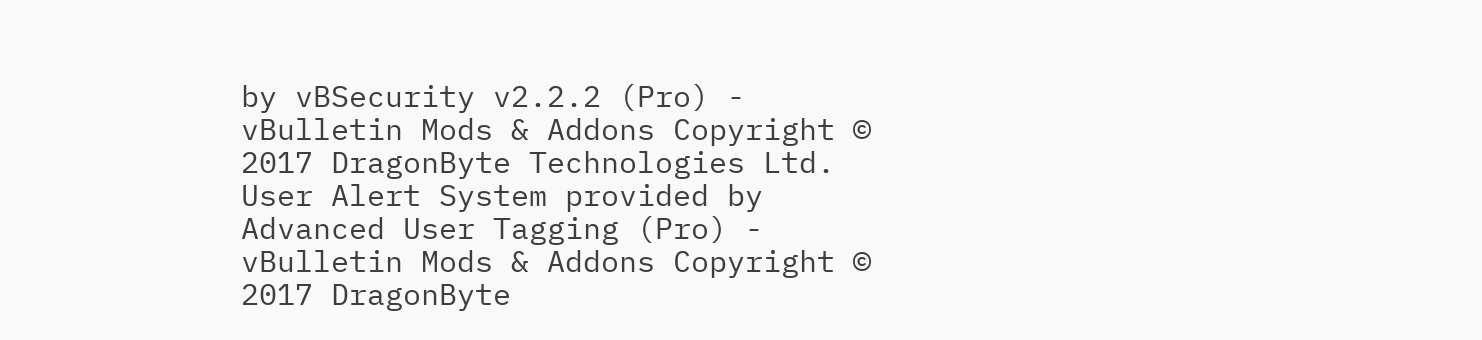by vBSecurity v2.2.2 (Pro) - vBulletin Mods & Addons Copyright © 2017 DragonByte Technologies Ltd.
User Alert System provided by Advanced User Tagging (Pro) - vBulletin Mods & Addons Copyright © 2017 DragonByte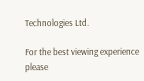Technologies Ltd.

For the best viewing experience please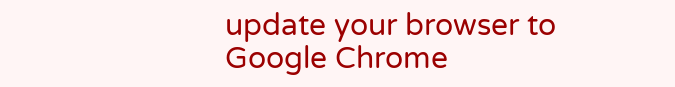update your browser to Google Chrome